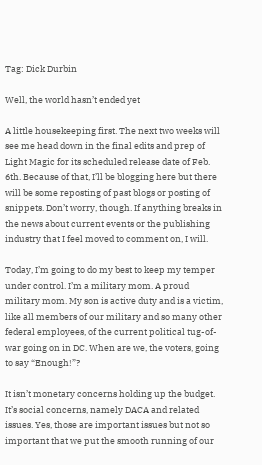Tag: Dick Durbin

Well, the world hasn’t ended yet

A little housekeeping first. The next two weeks will see me head down in the final edits and prep of Light Magic for its scheduled release date of Feb. 6th. Because of that, I’ll be blogging here but there will be some reposting of past blogs or posting of snippets. Don’t worry, though. If anything breaks in the news about current events or the publishing industry that I feel moved to comment on, I will.

Today, I’m going to do my best to keep my temper under control. I’m a military mom. A proud military mom. My son is active duty and is a victim, like all members of our military and so many other federal employees, of the current political tug-of-war going on in DC. When are we, the voters, going to say “Enough!”?

It isn’t monetary concerns holding up the budget. It’s social concerns, namely DACA and related issues. Yes, those are important issues but not so important that we put the smooth running of our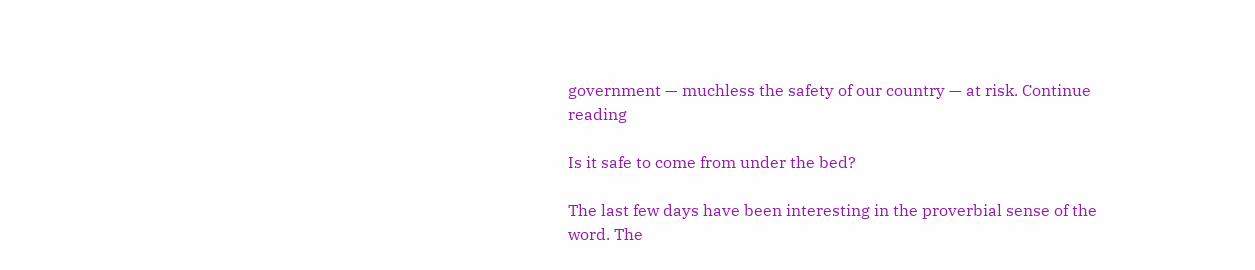government — muchless the safety of our country — at risk. Continue reading

Is it safe to come from under the bed?

The last few days have been interesting in the proverbial sense of the word. The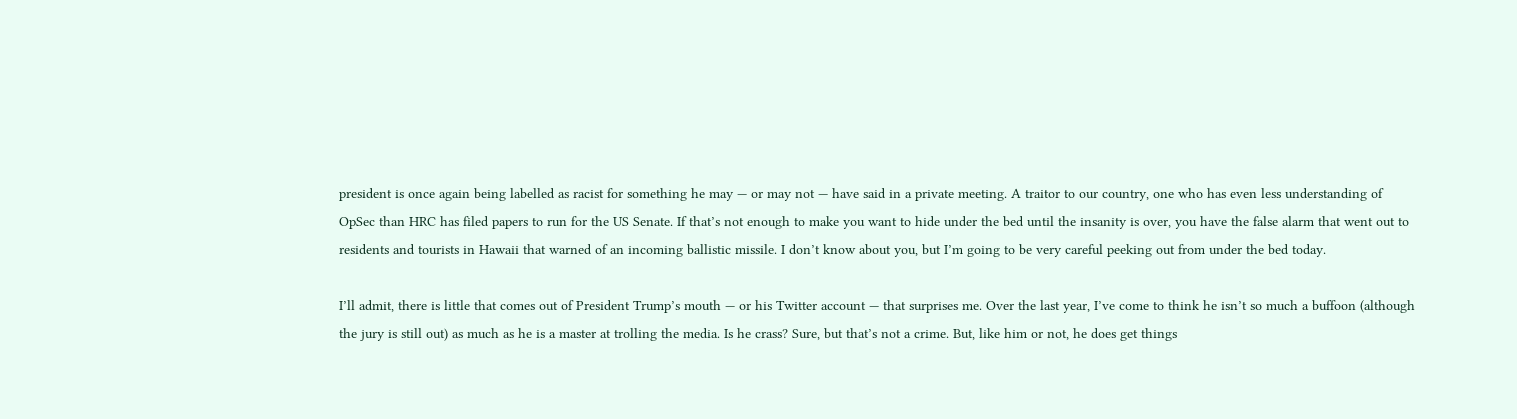president is once again being labelled as racist for something he may — or may not — have said in a private meeting. A traitor to our country, one who has even less understanding of OpSec than HRC has filed papers to run for the US Senate. If that’s not enough to make you want to hide under the bed until the insanity is over, you have the false alarm that went out to residents and tourists in Hawaii that warned of an incoming ballistic missile. I don’t know about you, but I’m going to be very careful peeking out from under the bed today.

I’ll admit, there is little that comes out of President Trump’s mouth — or his Twitter account — that surprises me. Over the last year, I’ve come to think he isn’t so much a buffoon (although the jury is still out) as much as he is a master at trolling the media. Is he crass? Sure, but that’s not a crime. But, like him or not, he does get things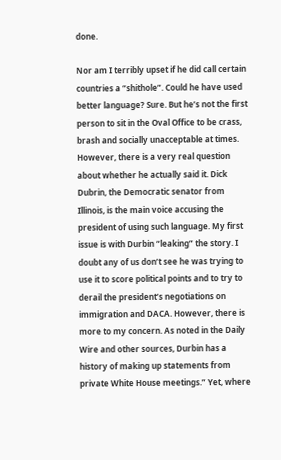done.

Nor am I terribly upset if he did call certain countries a “shithole”. Could he have used better language? Sure. But he’s not the first person to sit in the Oval Office to be crass, brash and socially unacceptable at times. However, there is a very real question about whether he actually said it. Dick Dubrin, the Democratic senator from Illinois, is the main voice accusing the president of using such language. My first issue is with Durbin “leaking” the story. I doubt any of us don’t see he was trying to use it to score political points and to try to derail the president’s negotiations on immigration and DACA. However, there is more to my concern. As noted in the Daily Wire and other sources, Durbin has a history of making up statements from private White House meetings.” Yet, where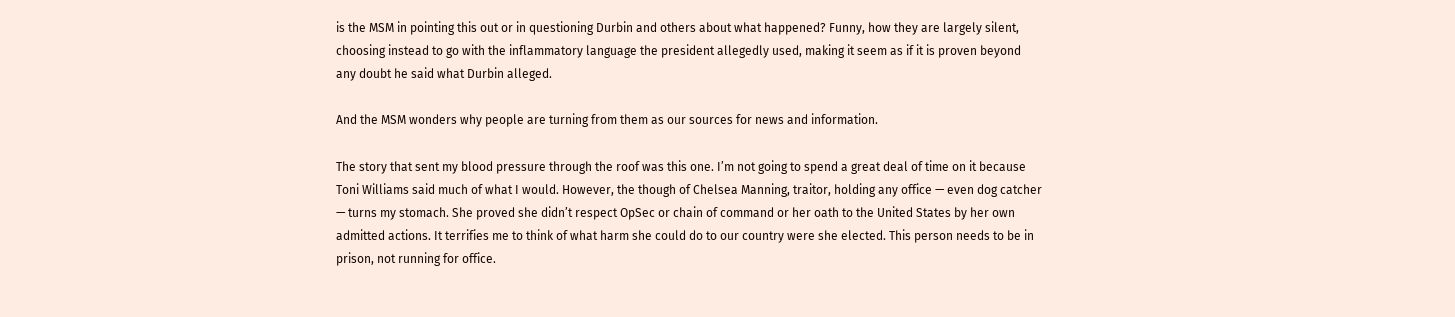is the MSM in pointing this out or in questioning Durbin and others about what happened? Funny, how they are largely silent, choosing instead to go with the inflammatory language the president allegedly used, making it seem as if it is proven beyond any doubt he said what Durbin alleged.

And the MSM wonders why people are turning from them as our sources for news and information.

The story that sent my blood pressure through the roof was this one. I’m not going to spend a great deal of time on it because Toni Williams said much of what I would. However, the though of Chelsea Manning, traitor, holding any office — even dog catcher — turns my stomach. She proved she didn’t respect OpSec or chain of command or her oath to the United States by her own admitted actions. It terrifies me to think of what harm she could do to our country were she elected. This person needs to be in prison, not running for office.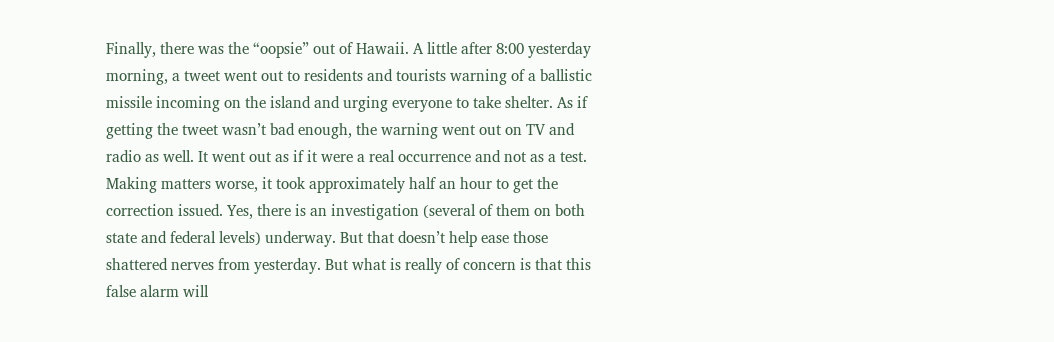Finally, there was the “oopsie” out of Hawaii. A little after 8:00 yesterday morning, a tweet went out to residents and tourists warning of a ballistic missile incoming on the island and urging everyone to take shelter. As if getting the tweet wasn’t bad enough, the warning went out on TV and radio as well. It went out as if it were a real occurrence and not as a test. Making matters worse, it took approximately half an hour to get the correction issued. Yes, there is an investigation (several of them on both state and federal levels) underway. But that doesn’t help ease those shattered nerves from yesterday. But what is really of concern is that this false alarm will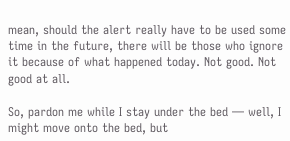mean, should the alert really have to be used some time in the future, there will be those who ignore it because of what happened today. Not good. Not good at all.

So, pardon me while I stay under the bed — well, I might move onto the bed, but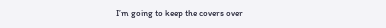I’m going to keep the covers over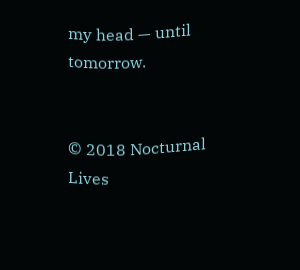my head — until tomorrow.


© 2018 Nocturnal Lives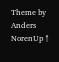Theme by Anders NorenUp ↑